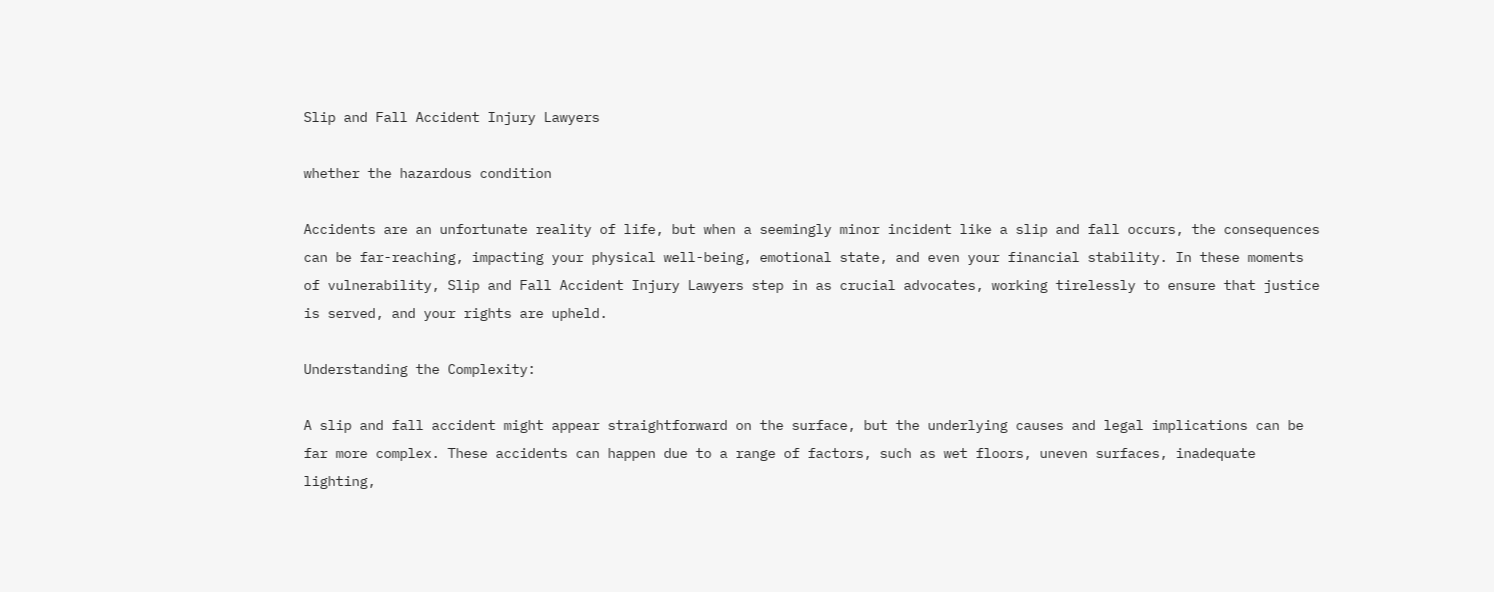Slip and Fall Accident Injury Lawyers

whether the hazardous condition

Accidents are an unfortunate reality of life, but when a seemingly minor incident like a slip and fall occurs, the consequences can be far-reaching, impacting your physical well-being, emotional state, and even your financial stability. In these moments of vulnerability, Slip and Fall Accident Injury Lawyers step in as crucial advocates, working tirelessly to ensure that justice is served, and your rights are upheld.

Understanding the Complexity:

A slip and fall accident might appear straightforward on the surface, but the underlying causes and legal implications can be far more complex. These accidents can happen due to a range of factors, such as wet floors, uneven surfaces, inadequate lighting,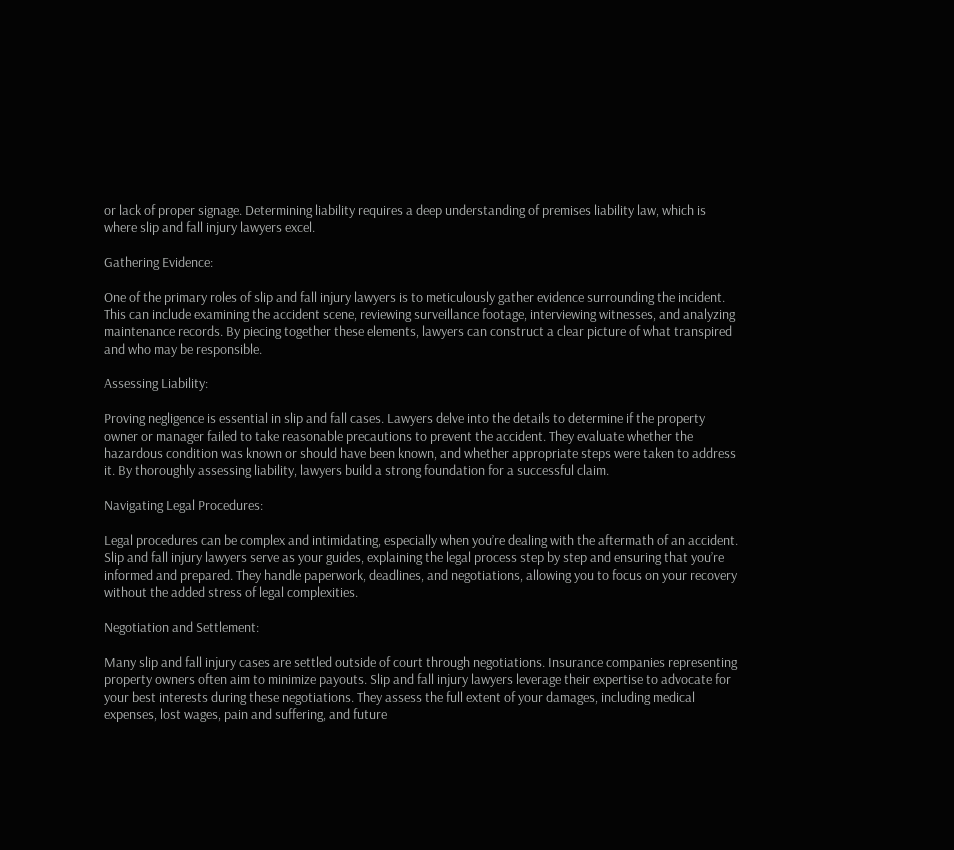or lack of proper signage. Determining liability requires a deep understanding of premises liability law, which is where slip and fall injury lawyers excel.

Gathering Evidence:

One of the primary roles of slip and fall injury lawyers is to meticulously gather evidence surrounding the incident. This can include examining the accident scene, reviewing surveillance footage, interviewing witnesses, and analyzing maintenance records. By piecing together these elements, lawyers can construct a clear picture of what transpired and who may be responsible.

Assessing Liability:

Proving negligence is essential in slip and fall cases. Lawyers delve into the details to determine if the property owner or manager failed to take reasonable precautions to prevent the accident. They evaluate whether the hazardous condition was known or should have been known, and whether appropriate steps were taken to address it. By thoroughly assessing liability, lawyers build a strong foundation for a successful claim.

Navigating Legal Procedures:

Legal procedures can be complex and intimidating, especially when you’re dealing with the aftermath of an accident. Slip and fall injury lawyers serve as your guides, explaining the legal process step by step and ensuring that you’re informed and prepared. They handle paperwork, deadlines, and negotiations, allowing you to focus on your recovery without the added stress of legal complexities.

Negotiation and Settlement:

Many slip and fall injury cases are settled outside of court through negotiations. Insurance companies representing property owners often aim to minimize payouts. Slip and fall injury lawyers leverage their expertise to advocate for your best interests during these negotiations. They assess the full extent of your damages, including medical expenses, lost wages, pain and suffering, and future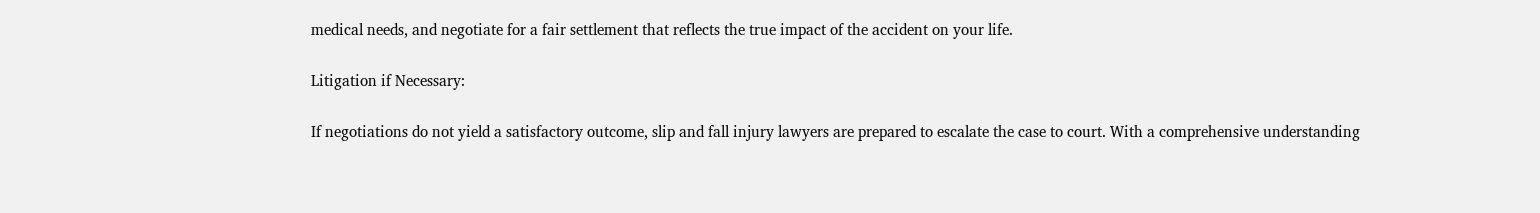medical needs, and negotiate for a fair settlement that reflects the true impact of the accident on your life.

Litigation if Necessary:

If negotiations do not yield a satisfactory outcome, slip and fall injury lawyers are prepared to escalate the case to court. With a comprehensive understanding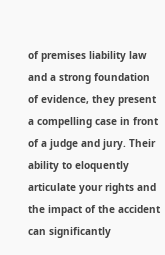of premises liability law and a strong foundation of evidence, they present a compelling case in front of a judge and jury. Their ability to eloquently articulate your rights and the impact of the accident can significantly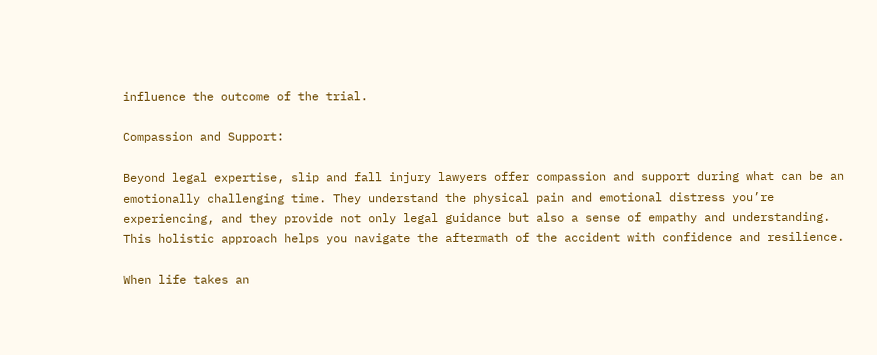influence the outcome of the trial.

Compassion and Support:

Beyond legal expertise, slip and fall injury lawyers offer compassion and support during what can be an emotionally challenging time. They understand the physical pain and emotional distress you’re experiencing, and they provide not only legal guidance but also a sense of empathy and understanding. This holistic approach helps you navigate the aftermath of the accident with confidence and resilience.

When life takes an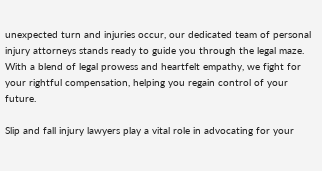unexpected turn and injuries occur, our dedicated team of personal injury attorneys stands ready to guide you through the legal maze. With a blend of legal prowess and heartfelt empathy, we fight for your rightful compensation, helping you regain control of your future.

Slip and fall injury lawyers play a vital role in advocating for your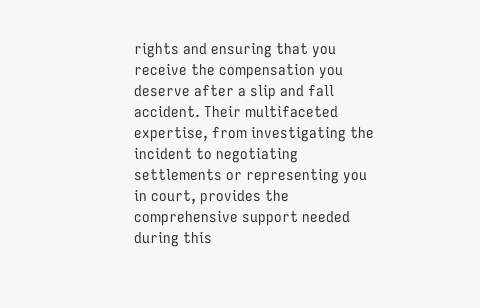rights and ensuring that you receive the compensation you deserve after a slip and fall accident. Their multifaceted expertise, from investigating the incident to negotiating settlements or representing you in court, provides the comprehensive support needed during this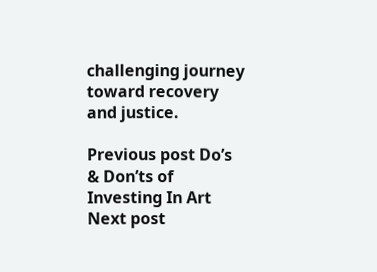challenging journey toward recovery and justice.

Previous post Do’s & Don’ts of Investing In Art
Next post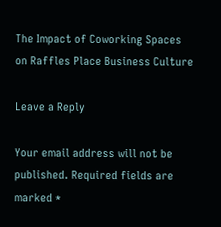The Impact of Coworking Spaces on Raffles Place Business Culture

Leave a Reply

Your email address will not be published. Required fields are marked *